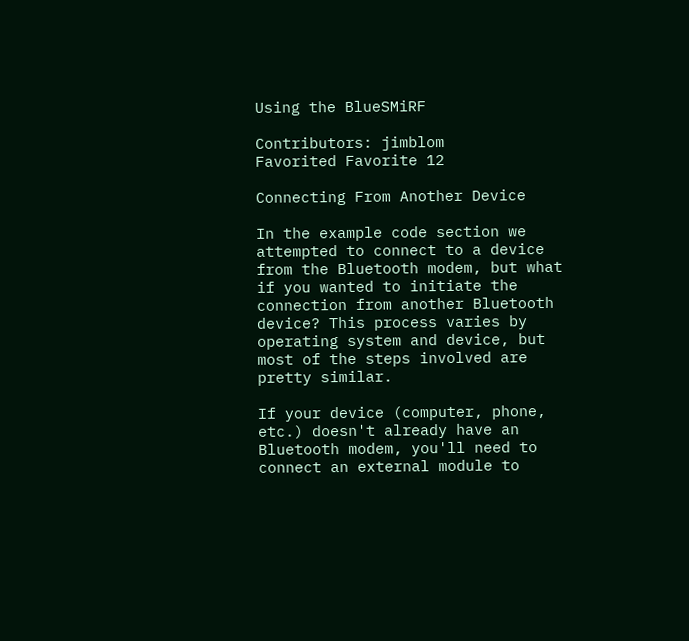Using the BlueSMiRF

Contributors: jimblom
Favorited Favorite 12

Connecting From Another Device

In the example code section we attempted to connect to a device from the Bluetooth modem, but what if you wanted to initiate the connection from another Bluetooth device? This process varies by operating system and device, but most of the steps involved are pretty similar.

If your device (computer, phone, etc.) doesn't already have an Bluetooth modem, you'll need to connect an external module to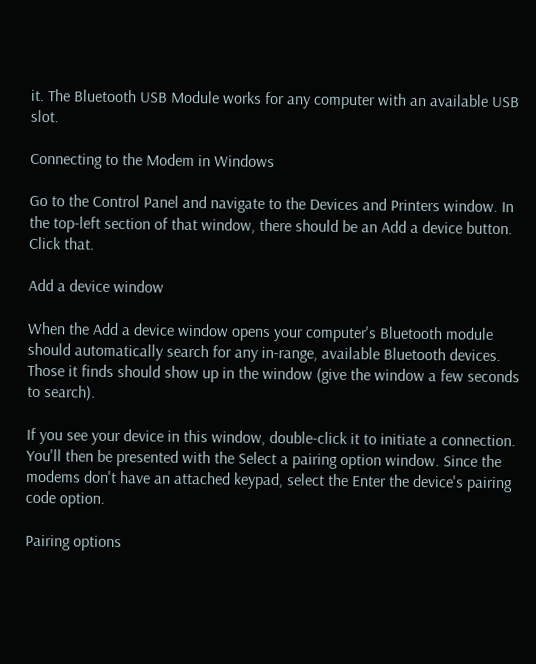it. The Bluetooth USB Module works for any computer with an available USB slot.

Connecting to the Modem in Windows

Go to the Control Panel and navigate to the Devices and Printers window. In the top-left section of that window, there should be an Add a device button. Click that.

Add a device window

When the Add a device window opens your computer's Bluetooth module should automatically search for any in-range, available Bluetooth devices. Those it finds should show up in the window (give the window a few seconds to search).

If you see your device in this window, double-click it to initiate a connection. You'll then be presented with the Select a pairing option window. Since the modems don't have an attached keypad, select the Enter the device's pairing code option.

Pairing options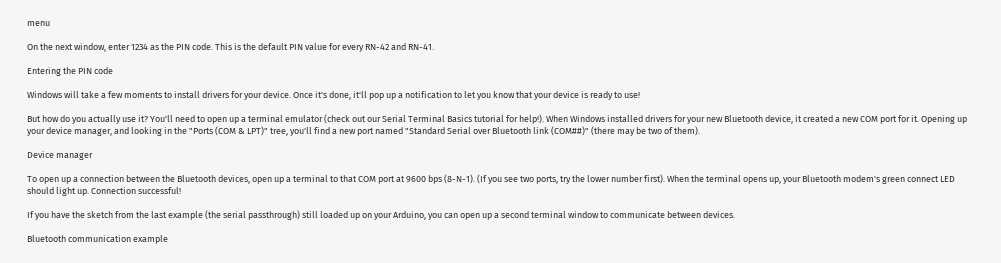menu

On the next window, enter 1234 as the PIN code. This is the default PIN value for every RN-42 and RN-41.

Entering the PIN code

Windows will take a few moments to install drivers for your device. Once it's done, it'll pop up a notification to let you know that your device is ready to use!

But how do you actually use it? You'll need to open up a terminal emulator (check out our Serial Terminal Basics tutorial for help!). When Windows installed drivers for your new Bluetooth device, it created a new COM port for it. Opening up your device manager, and looking in the "Ports (COM & LPT)" tree, you'll find a new port named "Standard Serial over Bluetooth link (COM##)" (there may be two of them).

Device manager

To open up a connection between the Bluetooth devices, open up a terminal to that COM port at 9600 bps (8-N-1). (If you see two ports, try the lower number first). When the terminal opens up, your Bluetooth modem's green connect LED should light up. Connection successful!

If you have the sketch from the last example (the serial passthrough) still loaded up on your Arduino, you can open up a second terminal window to communicate between devices.

Bluetooth communication example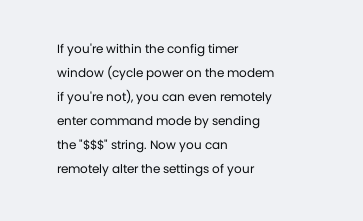If you're within the config timer window (cycle power on the modem if you're not), you can even remotely enter command mode by sending the "$$$" string. Now you can remotely alter the settings of your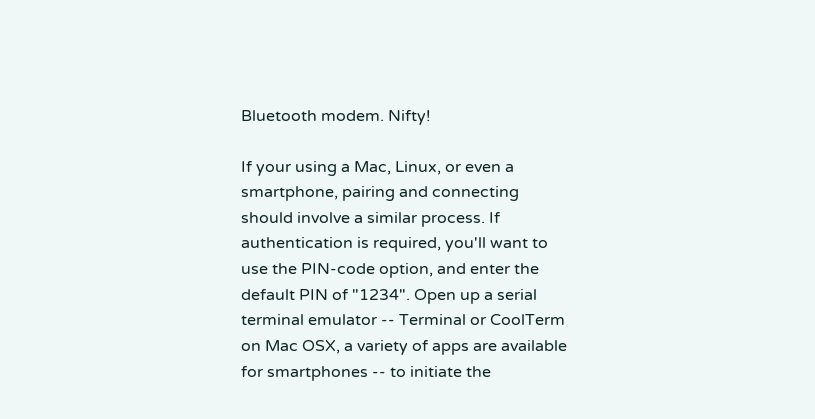Bluetooth modem. Nifty!

If your using a Mac, Linux, or even a smartphone, pairing and connecting should involve a similar process. If authentication is required, you'll want to use the PIN-code option, and enter the default PIN of "1234". Open up a serial terminal emulator -- Terminal or CoolTerm on Mac OSX, a variety of apps are available for smartphones -- to initiate the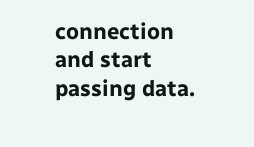connection and start passing data.